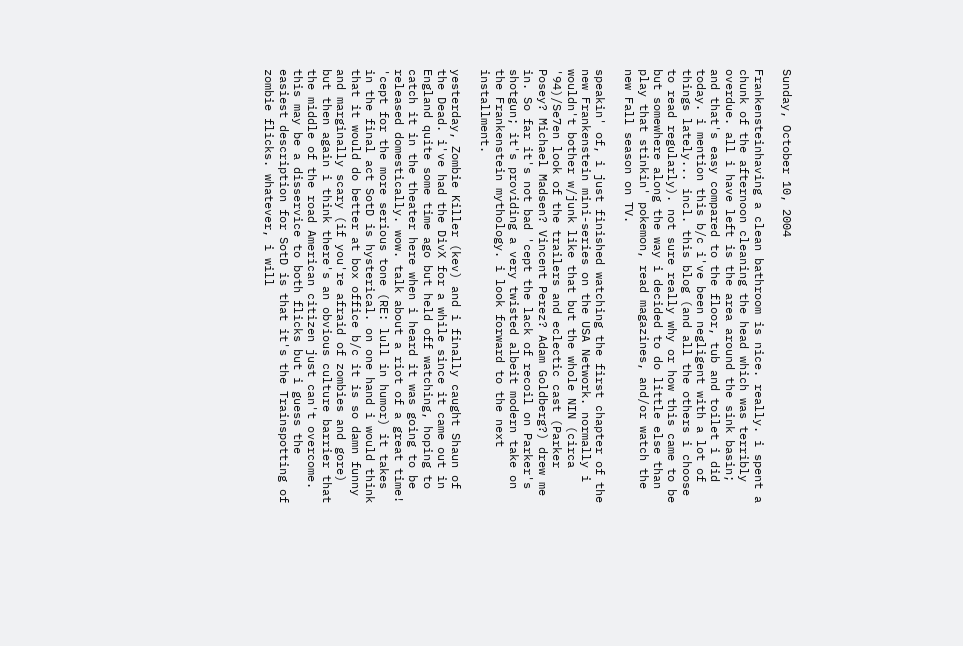Sunday, October 10, 2004

Frankensteinhaving a clean bathroom is nice. really. i spent a chunk of the afternoon cleaning the head which was terribly overdue. all i have left is the area around the sink basin; and that's easy compared to the floor, tub and toilet i did today. i mention this b/c i've been negligent with a lot of things lately... incl. this blog (and all the others i choose to read regularly). not sure really why or how this came to be but somewhere along the way i decided to do little else than play that stinkin' pokemon, read magazines, and/or watch the new Fall season on TV.

speakin' of, i just finished watching the first chapter of the new Frankenstein mini-series on the USA Network. normally i wouldn't bother w/junk like that but the whole NIN (circa '94)/Se7en look of the trailers and eclectic cast (Parker Posey? Michael Madsen? Vincent Perez? Adam Goldberg?) drew me in. So far it's not bad 'cept the lack of recoil on Parker's shotgun; it's providing a very twisted albeit modern take on the Frankenstein mythology. i look forward to the next installment.

yesterday, Zombie Killer (kev) and i finally caught Shaun of the Dead. i've had the DivX for a while since it came out in England quite some time ago but held off watching, hoping to catch it in the theater here when i heard it was going to be released domestically. wow. talk about a riot of a great time! 'cept for the more serious tone (RE: lull in humor) it takes in the final act SotD is hysterical. on one hand i would think that it would do better at box office b/c it is so damn funny and marginally scary (if you're afraid of zombies and gore) but then again i think there's an obvious culture barrier that the middle of the road American citizen just can't overcome. this may be a disservice to both flicks but i guess the easiest description for SotD is that it's the Trainspotting of zombie flicks. whatever, i will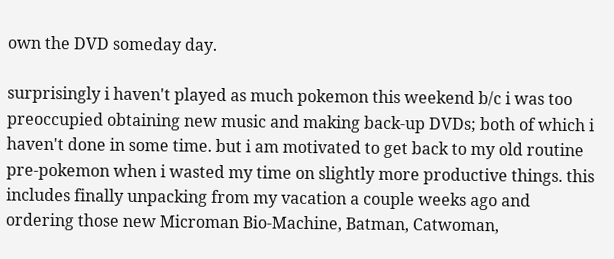own the DVD someday day.

surprisingly i haven't played as much pokemon this weekend b/c i was too preoccupied obtaining new music and making back-up DVDs; both of which i haven't done in some time. but i am motivated to get back to my old routine pre-pokemon when i wasted my time on slightly more productive things. this includes finally unpacking from my vacation a couple weeks ago and ordering those new Microman Bio-Machine, Batman, Catwoman,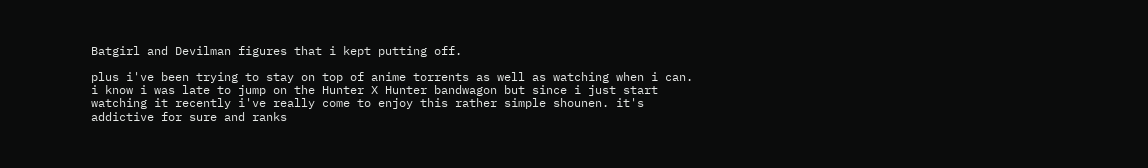Batgirl and Devilman figures that i kept putting off.

plus i've been trying to stay on top of anime torrents as well as watching when i can. i know i was late to jump on the Hunter X Hunter bandwagon but since i just start watching it recently i've really come to enjoy this rather simple shounen. it's addictive for sure and ranks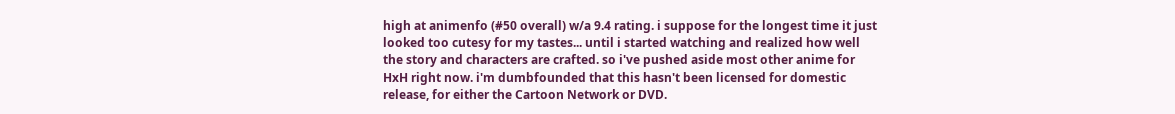high at animenfo (#50 overall) w/a 9.4 rating. i suppose for the longest time it just looked too cutesy for my tastes... until i started watching and realized how well the story and characters are crafted. so i've pushed aside most other anime for HxH right now. i'm dumbfounded that this hasn't been licensed for domestic release, for either the Cartoon Network or DVD.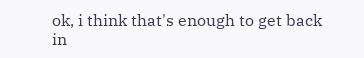ok, i think that's enough to get back in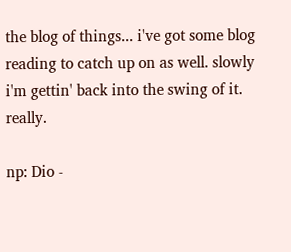the blog of things... i've got some blog reading to catch up on as well. slowly i'm gettin' back into the swing of it. really.

np: Dio -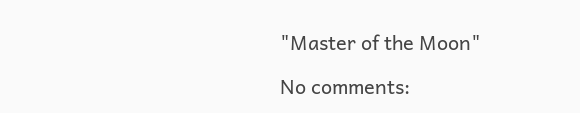"Master of the Moon"

No comments: